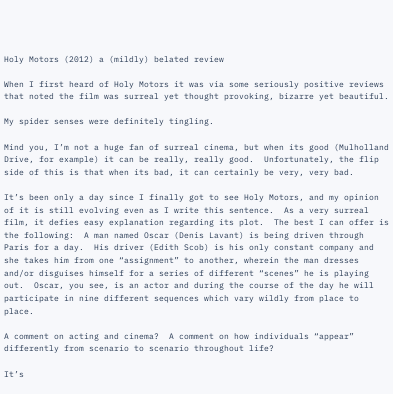Holy Motors (2012) a (mildly) belated review

When I first heard of Holy Motors it was via some seriously positive reviews that noted the film was surreal yet thought provoking, bizarre yet beautiful.

My spider senses were definitely tingling.

Mind you, I’m not a huge fan of surreal cinema, but when its good (Mulholland Drive, for example) it can be really, really good.  Unfortunately, the flip side of this is that when its bad, it can certainly be very, very bad.

It’s been only a day since I finally got to see Holy Motors, and my opinion of it is still evolving even as I write this sentence.  As a very surreal film, it defies easy explanation regarding its plot.  The best I can offer is the following:  A man named Oscar (Denis Lavant) is being driven through Paris for a day.  His driver (Edith Scob) is his only constant company and she takes him from one “assignment” to another, wherein the man dresses and/or disguises himself for a series of different “scenes” he is playing out.  Oscar, you see, is an actor and during the course of the day he will participate in nine different sequences which vary wildly from place to place.

A comment on acting and cinema?  A comment on how individuals “appear” differently from scenario to scenario throughout life?

It’s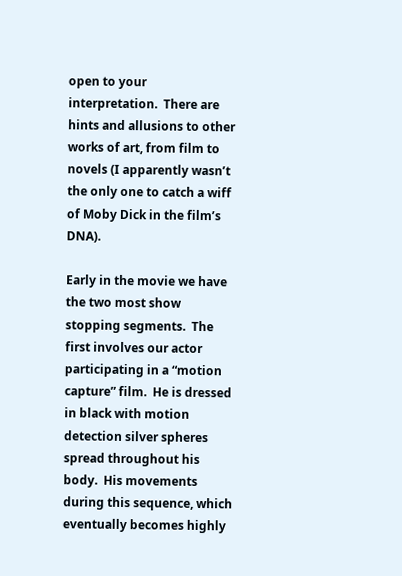open to your interpretation.  There are hints and allusions to other works of art, from film to novels (I apparently wasn’t the only one to catch a wiff of Moby Dick in the film’s DNA).

Early in the movie we have the two most show stopping segments.  The first involves our actor participating in a “motion capture” film.  He is dressed in black with motion detection silver spheres spread throughout his body.  His movements during this sequence, which eventually becomes highly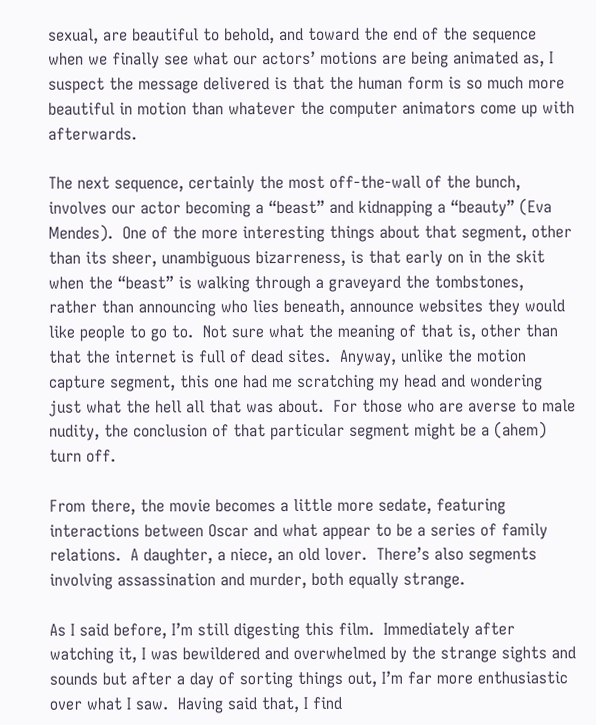sexual, are beautiful to behold, and toward the end of the sequence when we finally see what our actors’ motions are being animated as, I suspect the message delivered is that the human form is so much more beautiful in motion than whatever the computer animators come up with afterwards.

The next sequence, certainly the most off-the-wall of the bunch, involves our actor becoming a “beast” and kidnapping a “beauty” (Eva Mendes).  One of the more interesting things about that segment, other than its sheer, unambiguous bizarreness, is that early on in the skit when the “beast” is walking through a graveyard the tombstones, rather than announcing who lies beneath, announce websites they would like people to go to.  Not sure what the meaning of that is, other than that the internet is full of dead sites.  Anyway, unlike the motion capture segment, this one had me scratching my head and wondering just what the hell all that was about.  For those who are averse to male nudity, the conclusion of that particular segment might be a (ahem) turn off.

From there, the movie becomes a little more sedate, featuring interactions between Oscar and what appear to be a series of family relations.  A daughter, a niece, an old lover.  There’s also segments involving assassination and murder, both equally strange.

As I said before, I’m still digesting this film.  Immediately after watching it, I was bewildered and overwhelmed by the strange sights and sounds but after a day of sorting things out, I’m far more enthusiastic over what I saw.  Having said that, I find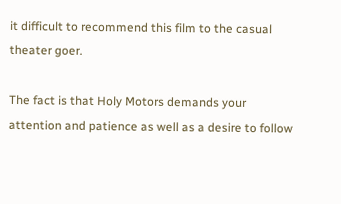it difficult to recommend this film to the casual theater goer.

The fact is that Holy Motors demands your attention and patience as well as a desire to follow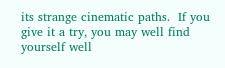its strange cinematic paths.  If you give it a try, you may well find yourself well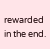rewarded in the end.